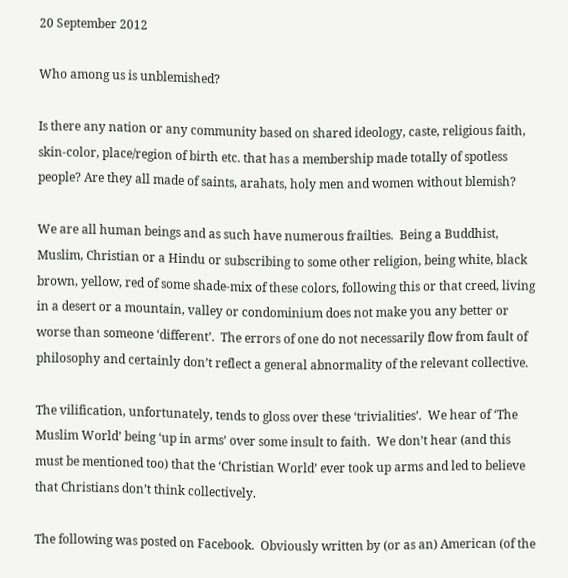20 September 2012

Who among us is unblemished?

Is there any nation or any community based on shared ideology, caste, religious faith, skin-color, place/region of birth etc. that has a membership made totally of spotless people? Are they all made of saints, arahats, holy men and women without blemish?

We are all human beings and as such have numerous frailties.  Being a Buddhist, Muslim, Christian or a Hindu or subscribing to some other religion, being white, black brown, yellow, red of some shade-mix of these colors, following this or that creed, living in a desert or a mountain, valley or condominium does not make you any better or worse than someone ‘different’.  The errors of one do not necessarily flow from fault of philosophy and certainly don’t reflect a general abnormality of the relevant collective.

The vilification, unfortunately, tends to gloss over these ‘trivialities’.  We hear of ‘The Muslim World’ being ‘up in arms’ over some insult to faith.  We don’t hear (and this must be mentioned too) that the ‘Christian World’ ever took up arms and led to believe that Christians don’t think collectively.

The following was posted on Facebook.  Obviously written by (or as an) American (of the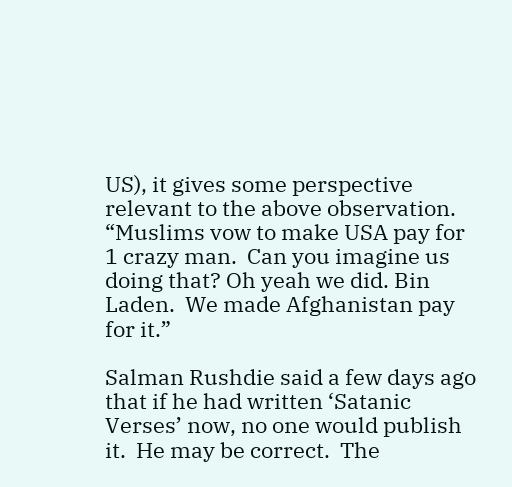US), it gives some perspective relevant to the above observation.  “Muslims vow to make USA pay for 1 crazy man.  Can you imagine us doing that? Oh yeah we did. Bin Laden.  We made Afghanistan pay for it.”

Salman Rushdie said a few days ago that if he had written ‘Satanic Verses’ now, no one would publish it.  He may be correct.  The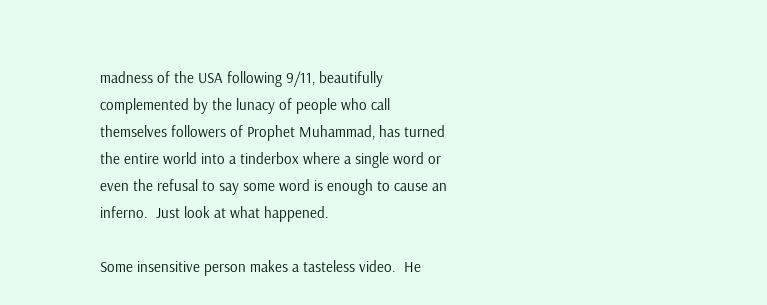madness of the USA following 9/11, beautifully complemented by the lunacy of people who call themselves followers of Prophet Muhammad, has turned the entire world into a tinderbox where a single word or even the refusal to say some word is enough to cause an inferno.  Just look at what happened.

Some insensitive person makes a tasteless video.  He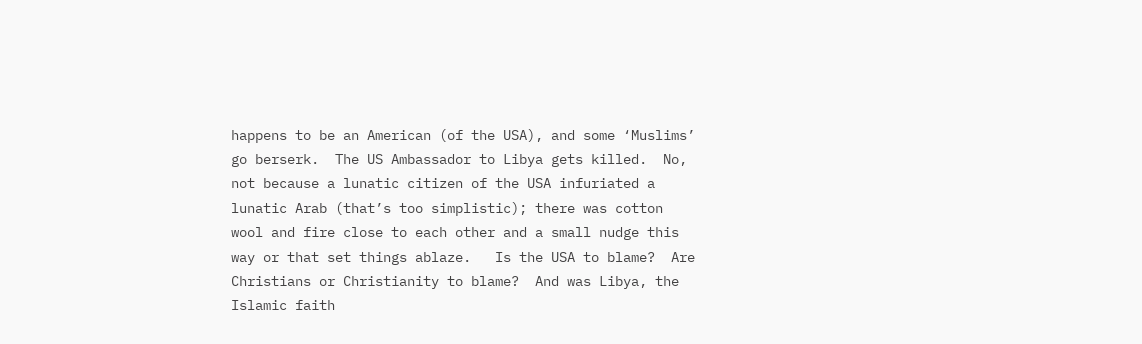happens to be an American (of the USA), and some ‘Muslims’ go berserk.  The US Ambassador to Libya gets killed.  No, not because a lunatic citizen of the USA infuriated a lunatic Arab (that’s too simplistic); there was cotton wool and fire close to each other and a small nudge this way or that set things ablaze.   Is the USA to blame?  Are Christians or Christianity to blame?  And was Libya, the Islamic faith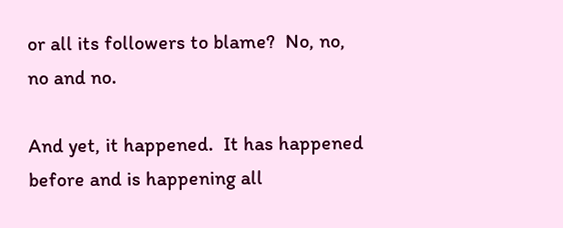or all its followers to blame?  No, no, no and no.

And yet, it happened.  It has happened before and is happening all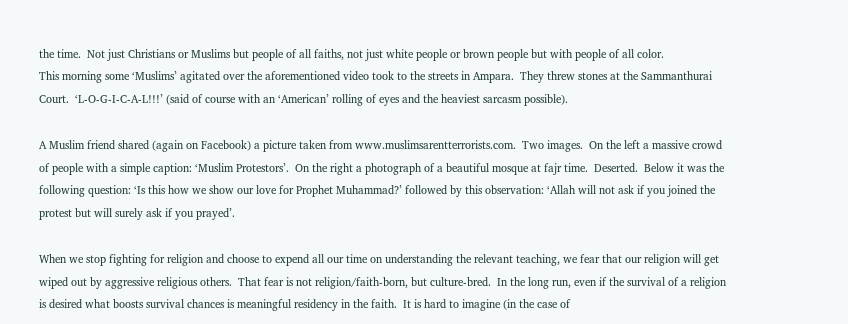the time.  Not just Christians or Muslims but people of all faiths, not just white people or brown people but with people of all color.
This morning some ‘Muslims’ agitated over the aforementioned video took to the streets in Ampara.  They threw stones at the Sammanthurai Court.  ‘L-O-G-I-C-A-L!!!’ (said of course with an ‘American’ rolling of eyes and the heaviest sarcasm possible).

A Muslim friend shared (again on Facebook) a picture taken from www.muslimsarentterrorists.com.  Two images.  On the left a massive crowd of people with a simple caption: ‘Muslim Protestors’.  On the right a photograph of a beautiful mosque at fajr time.  Deserted.  Below it was the following question: ‘Is this how we show our love for Prophet Muhammad?’ followed by this observation: ‘Allah will not ask if you joined the protest but will surely ask if you prayed’.

When we stop fighting for religion and choose to expend all our time on understanding the relevant teaching, we fear that our religion will get wiped out by aggressive religious others.  That fear is not religion/faith-born, but culture-bred.  In the long run, even if the survival of a religion is desired what boosts survival chances is meaningful residency in the faith.  It is hard to imagine (in the case of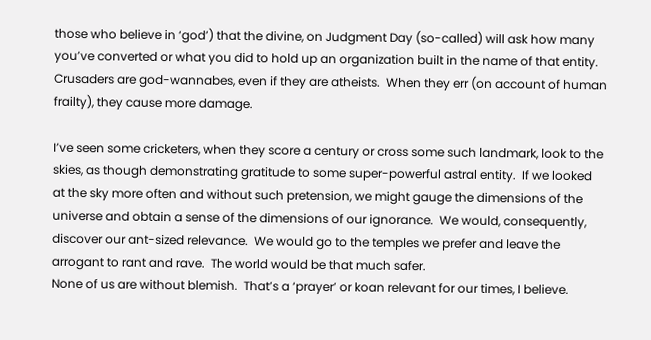those who believe in ‘god’) that the divine, on Judgment Day (so-called) will ask how many you’ve converted or what you did to hold up an organization built in the name of that entity.  Crusaders are god-wannabes, even if they are atheists.  When they err (on account of human frailty), they cause more damage.

I’ve seen some cricketers, when they score a century or cross some such landmark, look to the skies, as though demonstrating gratitude to some super-powerful astral entity.  If we looked at the sky more often and without such pretension, we might gauge the dimensions of the universe and obtain a sense of the dimensions of our ignorance.  We would, consequently, discover our ant-sized relevance.  We would go to the temples we prefer and leave the arrogant to rant and rave.  The world would be that much safer.
None of us are without blemish.  That’s a ‘prayer’ or koan relevant for our times, I believe.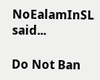NoEalamInSL said...

Do Not Ban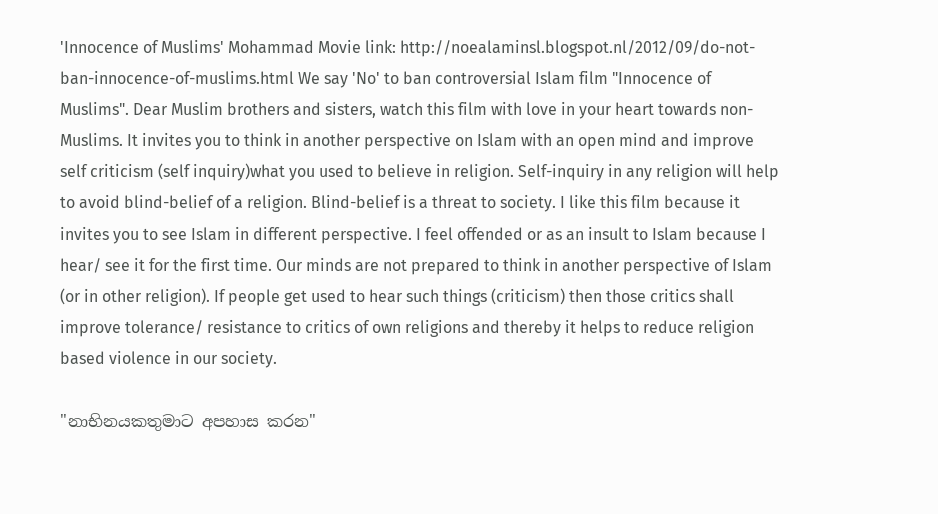'Innocence of Muslims' Mohammad Movie link: http://noealaminsl.blogspot.nl/2012/09/do-not-ban-innocence-of-muslims.html We say 'No' to ban controversial Islam film "Innocence of Muslims". Dear Muslim brothers and sisters, watch this film with love in your heart towards non-Muslims. It invites you to think in another perspective on Islam with an open mind and improve self criticism (self inquiry)what you used to believe in religion. Self-inquiry in any religion will help to avoid blind-belief of a religion. Blind-belief is a threat to society. I like this film because it invites you to see Islam in different perspective. I feel offended or as an insult to Islam because I hear/ see it for the first time. Our minds are not prepared to think in another perspective of Islam (or in other religion). If people get used to hear such things (criticism) then those critics shall improve tolerance/ resistance to critics of own religions and thereby it helps to reduce religion based violence in our society.

"නාභිනයකතුමාට අපහාස කරන"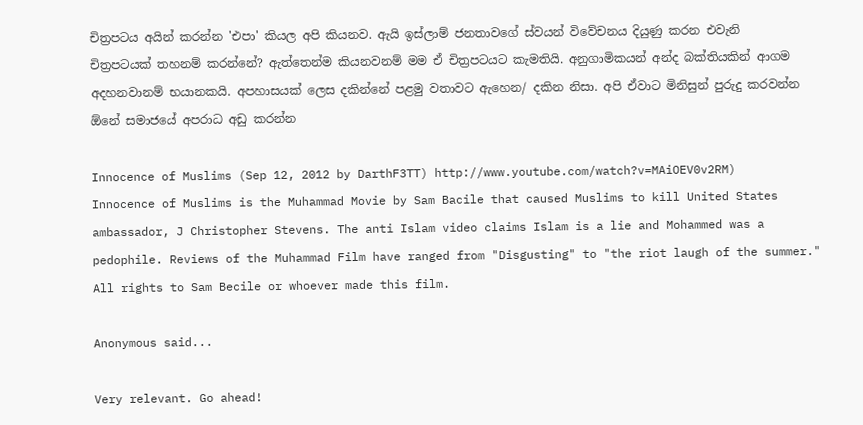චිත්‍රපටය අයින් කරන්න 'එපා' කියල අපි කියනව. ඇයි ඉස්ලාම් ජනතාවගේ ස්වයන් විවේචනය දියුණු කරන එවැනි චිත්‍රපටයක් තහනම් කරන්නේ? ඇත්තෙන්ම කියනවනම් මම ඒ චිත්‍රපටයට කැමතියි. අනුගාමිකයන් අන්ද බක්තියකින් ආගම අදහනවානම් භයානකයි. අපහාසයක් ලෙස දකින්නේ පළමු වතාවට ඇහෙන/ දකින නිසා. අපි ඒවාට මිනිසුන් පුරුදු කරවන්න ඕනේ සමාජයේ අපරාධ අඩු කරන්න

Innocence of Muslims (Sep 12, 2012 by DarthF3TT) http://www.youtube.com/watch?v=MAiOEV0v2RM)
Innocence of Muslims is the Muhammad Movie by Sam Bacile that caused Muslims to kill United States ambassador, J Christopher Stevens. The anti Islam video claims Islam is a lie and Mohammed was a pedophile. Reviews of the Muhammad Film have ranged from "Disgusting" to "the riot laugh of the summer." All rights to Sam Becile or whoever made this film.

Anonymous said...

Very relevant. Go ahead!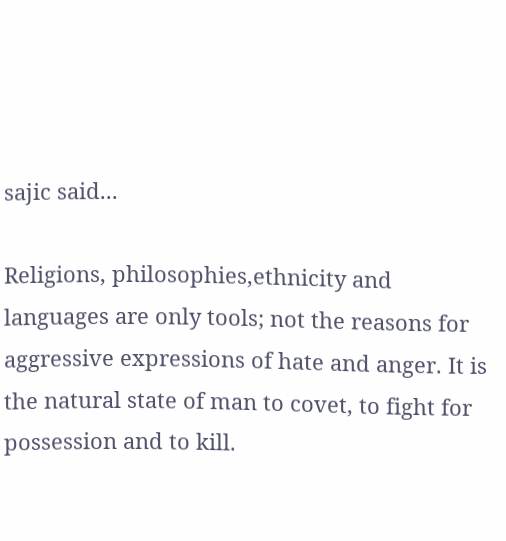sajic said...

Religions, philosophies,ethnicity and languages are only tools; not the reasons for aggressive expressions of hate and anger. It is the natural state of man to covet, to fight for possession and to kill.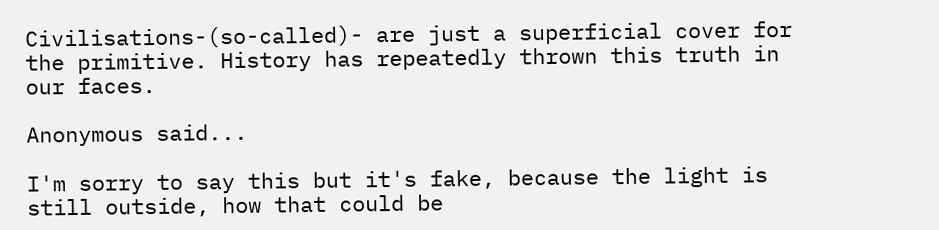Civilisations-(so-called)- are just a superficial cover for the primitive. History has repeatedly thrown this truth in our faces.

Anonymous said...

I'm sorry to say this but it's fake, because the light is still outside, how that could be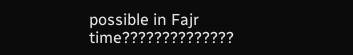possible in Fajr time??????????????